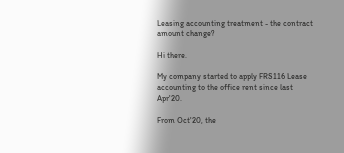Leasing accounting treatment - the contract amount change?

Hi there.

My company started to apply FRS116 Lease accounting to the office rent since last Apr'20.

From Oct'20, the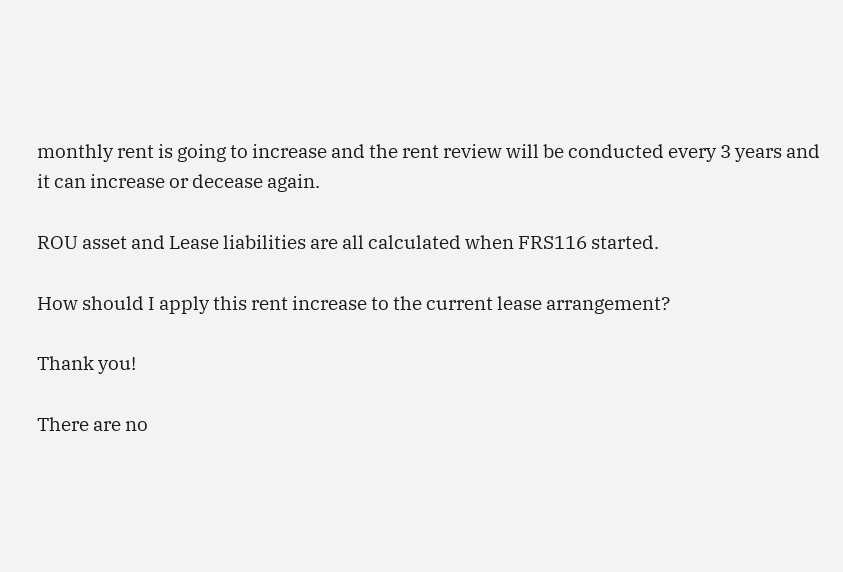monthly rent is going to increase and the rent review will be conducted every 3 years and it can increase or decease again.

ROU asset and Lease liabilities are all calculated when FRS116 started.

How should I apply this rent increase to the current lease arrangement?

Thank you!

There are no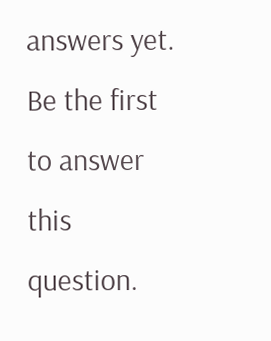answers yet.
Be the first to answer this question.